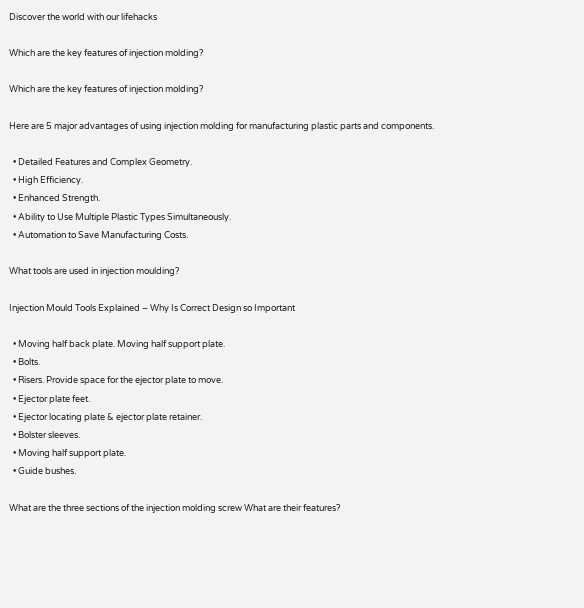Discover the world with our lifehacks

Which are the key features of injection molding?

Which are the key features of injection molding?

Here are 5 major advantages of using injection molding for manufacturing plastic parts and components.

  • Detailed Features and Complex Geometry.
  • High Efficiency.
  • Enhanced Strength.
  • Ability to Use Multiple Plastic Types Simultaneously.
  • Automation to Save Manufacturing Costs.

What tools are used in injection moulding?

Injection Mould Tools Explained – Why Is Correct Design so Important

  • Moving half back plate. Moving half support plate.
  • Bolts.
  • Risers. Provide space for the ejector plate to move.
  • Ejector plate feet.
  • Ejector locating plate & ejector plate retainer.
  • Bolster sleeves.
  • Moving half support plate.
  • Guide bushes.

What are the three sections of the injection molding screw What are their features?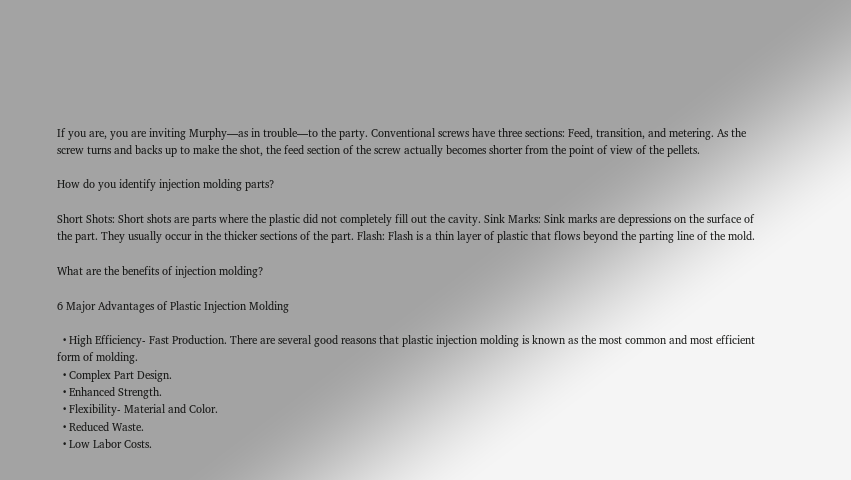If you are, you are inviting Murphy—as in trouble—to the party. Conventional screws have three sections: Feed, transition, and metering. As the screw turns and backs up to make the shot, the feed section of the screw actually becomes shorter from the point of view of the pellets.

How do you identify injection molding parts?

Short Shots: Short shots are parts where the plastic did not completely fill out the cavity. Sink Marks: Sink marks are depressions on the surface of the part. They usually occur in the thicker sections of the part. Flash: Flash is a thin layer of plastic that flows beyond the parting line of the mold.

What are the benefits of injection molding?

6 Major Advantages of Plastic Injection Molding

  • High Efficiency- Fast Production. There are several good reasons that plastic injection molding is known as the most common and most efficient form of molding.
  • Complex Part Design.
  • Enhanced Strength.
  • Flexibility- Material and Color.
  • Reduced Waste.
  • Low Labor Costs.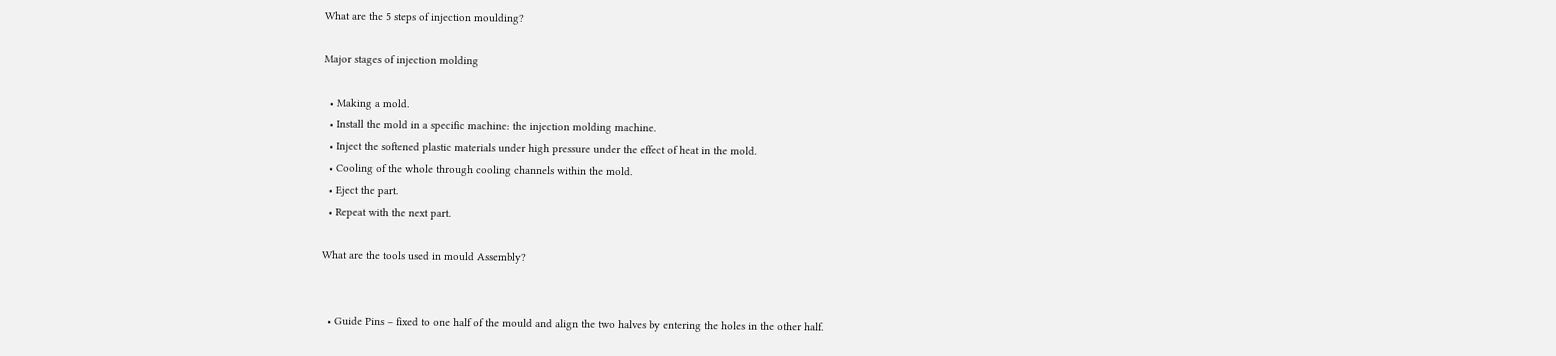What are the 5 steps of injection moulding?

Major stages of injection molding

  • Making a mold.
  • Install the mold in a specific machine: the injection molding machine.
  • Inject the softened plastic materials under high pressure under the effect of heat in the mold.
  • Cooling of the whole through cooling channels within the mold.
  • Eject the part.
  • Repeat with the next part.

What are the tools used in mould Assembly?


  • Guide Pins – fixed to one half of the mould and align the two halves by entering the holes in the other half.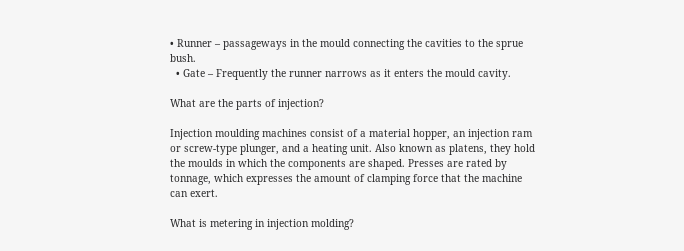• Runner – passageways in the mould connecting the cavities to the sprue bush.
  • Gate – Frequently the runner narrows as it enters the mould cavity.

What are the parts of injection?

Injection moulding machines consist of a material hopper, an injection ram or screw-type plunger, and a heating unit. Also known as platens, they hold the moulds in which the components are shaped. Presses are rated by tonnage, which expresses the amount of clamping force that the machine can exert.

What is metering in injection molding?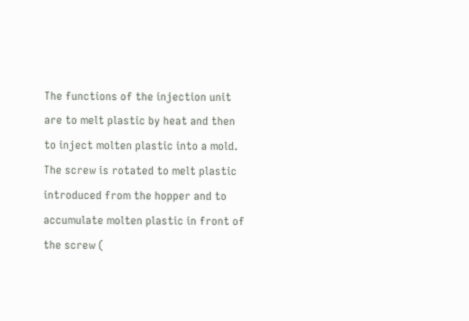The functions of the injection unit are to melt plastic by heat and then to inject molten plastic into a mold. The screw is rotated to melt plastic introduced from the hopper and to accumulate molten plastic in front of the screw (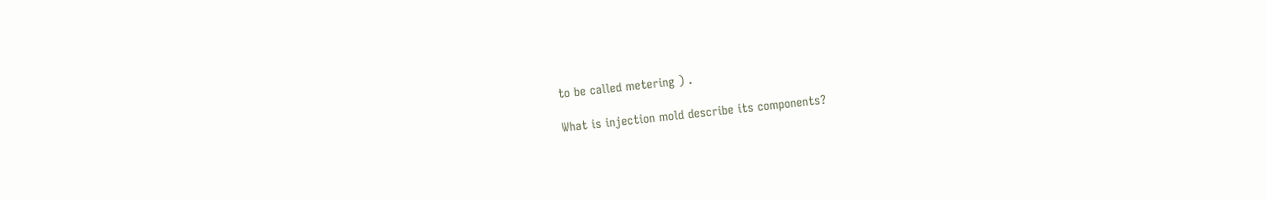to be called metering ) .

What is injection mold describe its components?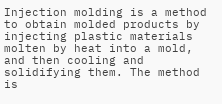Injection molding is a method to obtain molded products by injecting plastic materials molten by heat into a mold, and then cooling and solidifying them. The method is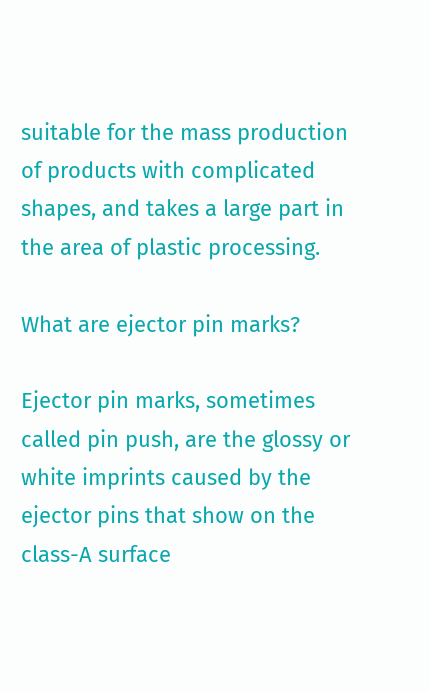suitable for the mass production of products with complicated shapes, and takes a large part in the area of plastic processing.

What are ejector pin marks?

Ejector pin marks, sometimes called pin push, are the glossy or white imprints caused by the ejector pins that show on the class-A surface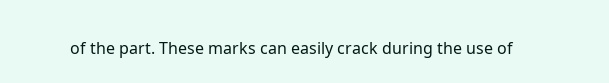of the part. These marks can easily crack during the use of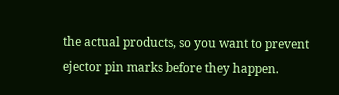the actual products, so you want to prevent ejector pin marks before they happen.